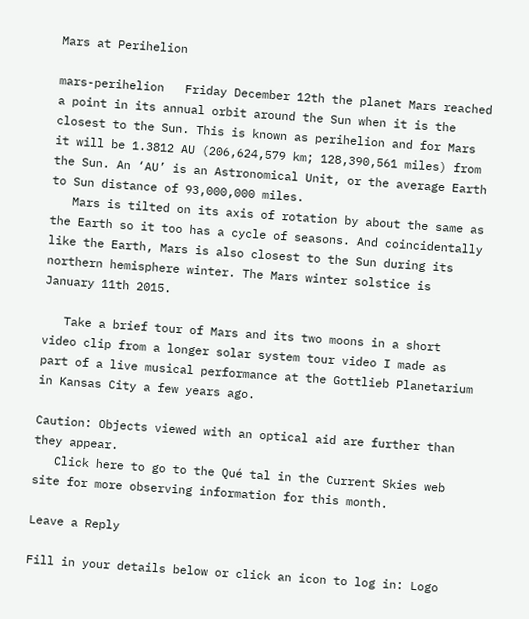Mars at Perihelion

mars-perihelion   Friday December 12th the planet Mars reached a point in its annual orbit around the Sun when it is the closest to the Sun. This is known as perihelion and for Mars it will be 1.3812 AU (206,624,579 km; 128,390,561 miles) from the Sun. An ‘AU’ is an Astronomical Unit, or the average Earth to Sun distance of 93,000,000 miles.
   Mars is tilted on its axis of rotation by about the same as the Earth so it too has a cycle of seasons. And coincidentally like the Earth, Mars is also closest to the Sun during its northern hemisphere winter. The Mars winter solstice is January 11th 2015.

   Take a brief tour of Mars and its two moons in a short video clip from a longer solar system tour video I made as part of a live musical performance at the Gottlieb Planetarium in Kansas City a few years ago.

Caution: Objects viewed with an optical aid are further than they appear.
   Click here to go to the Qué tal in the Current Skies web site for more observing information for this month.

Leave a Reply

Fill in your details below or click an icon to log in: Logo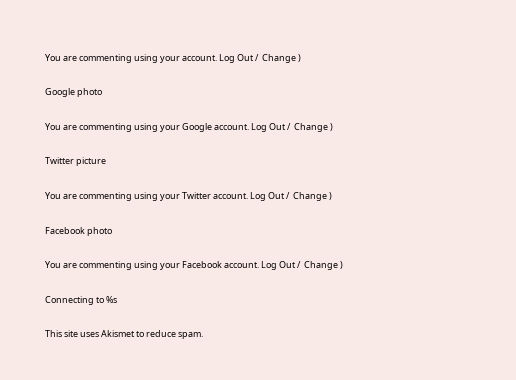You are commenting using your account. Log Out /  Change )

Google photo

You are commenting using your Google account. Log Out /  Change )

Twitter picture

You are commenting using your Twitter account. Log Out /  Change )

Facebook photo

You are commenting using your Facebook account. Log Out /  Change )

Connecting to %s

This site uses Akismet to reduce spam.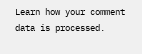Learn how your comment data is processed.